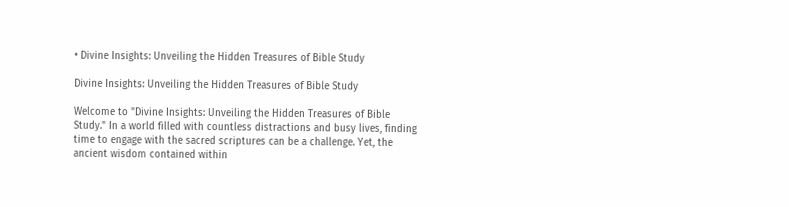• Divine Insights: Unveiling the Hidden Treasures of Bible Study

Divine Insights: Unveiling the Hidden Treasures of Bible Study

Welcome to "Divine Insights: Unveiling the Hidden Treasures of Bible Study." In a world filled with countless distractions and busy lives, finding time to engage with the sacred scriptures can be a challenge. Yet, the ancient wisdom contained within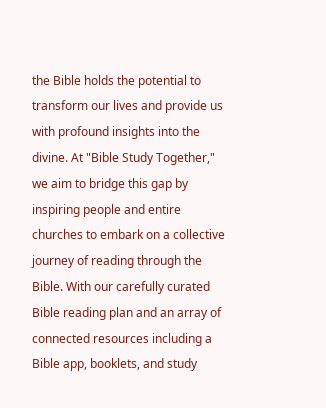the Bible holds the potential to transform our lives and provide us with profound insights into the divine. At "Bible Study Together," we aim to bridge this gap by inspiring people and entire churches to embark on a collective journey of reading through the Bible. With our carefully curated Bible reading plan and an array of connected resources including a Bible app, booklets, and study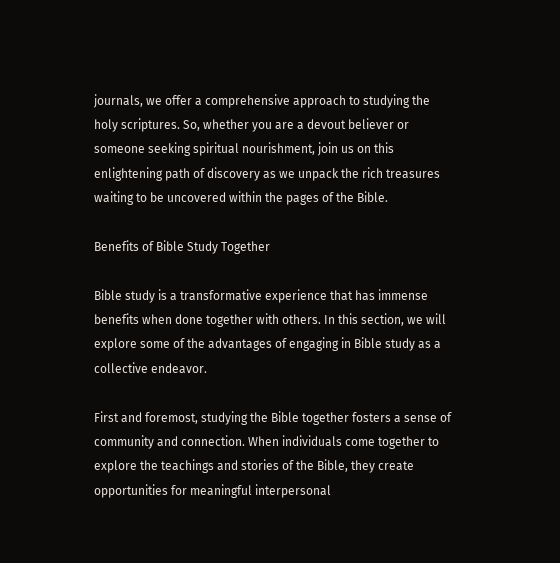journals, we offer a comprehensive approach to studying the holy scriptures. So, whether you are a devout believer or someone seeking spiritual nourishment, join us on this enlightening path of discovery as we unpack the rich treasures waiting to be uncovered within the pages of the Bible.

Benefits of Bible Study Together

Bible study is a transformative experience that has immense benefits when done together with others. In this section, we will explore some of the advantages of engaging in Bible study as a collective endeavor.

First and foremost, studying the Bible together fosters a sense of community and connection. When individuals come together to explore the teachings and stories of the Bible, they create opportunities for meaningful interpersonal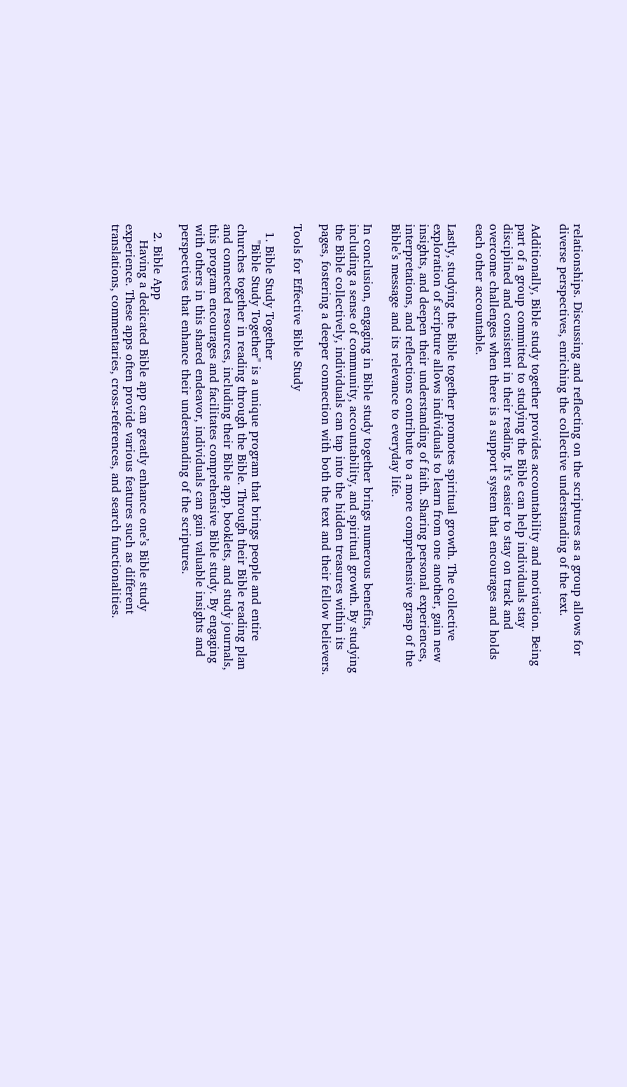relationships. Discussing and reflecting on the scriptures as a group allows for diverse perspectives, enriching the collective understanding of the text.

Additionally, Bible study together provides accountability and motivation. Being part of a group committed to studying the Bible can help individuals stay disciplined and consistent in their reading. It’s easier to stay on track and overcome challenges when there is a support system that encourages and holds each other accountable.

Lastly, studying the Bible together promotes spiritual growth. The collective exploration of scripture allows individuals to learn from one another, gain new insights, and deepen their understanding of faith. Sharing personal experiences, interpretations, and reflections contribute to a more comprehensive grasp of the Bible’s message and its relevance to everyday life.

In conclusion, engaging in Bible study together brings numerous benefits, including a sense of community, accountability, and spiritual growth. By studying the Bible collectively, individuals can tap into the hidden treasures within its pages, fostering a deeper connection with both the text and their fellow believers.

Tools for Effective Bible Study

  1. Bible Study Together
    "Bible Study Together" is a unique program that brings people and entire churches together in reading through the Bible. Through their Bible reading plan and connected resources, including their Bible app, booklets, and study journals, this program encourages and facilitates comprehensive Bible study. By engaging with others in this shared endeavor, individuals can gain valuable insights and perspectives that enhance their understanding of the scriptures.

  2. Bible App
    Having a dedicated Bible app can greatly enhance one’s Bible study experience. These apps often provide various features such as different translations, commentaries, cross-references, and search functionalities.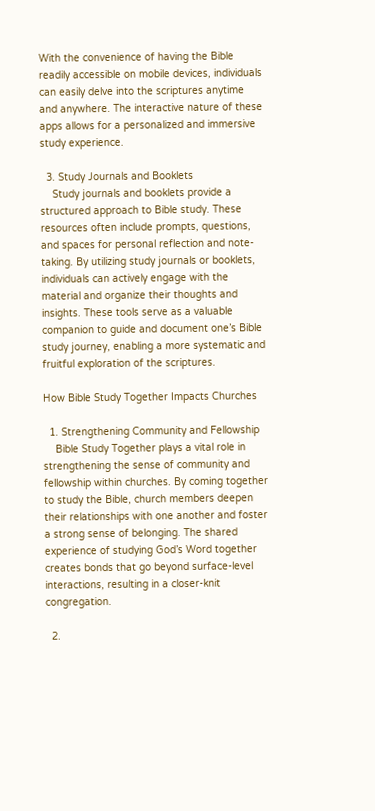With the convenience of having the Bible readily accessible on mobile devices, individuals can easily delve into the scriptures anytime and anywhere. The interactive nature of these apps allows for a personalized and immersive study experience.

  3. Study Journals and Booklets
    Study journals and booklets provide a structured approach to Bible study. These resources often include prompts, questions, and spaces for personal reflection and note-taking. By utilizing study journals or booklets, individuals can actively engage with the material and organize their thoughts and insights. These tools serve as a valuable companion to guide and document one’s Bible study journey, enabling a more systematic and fruitful exploration of the scriptures.

How Bible Study Together Impacts Churches

  1. Strengthening Community and Fellowship
    Bible Study Together plays a vital role in strengthening the sense of community and fellowship within churches. By coming together to study the Bible, church members deepen their relationships with one another and foster a strong sense of belonging. The shared experience of studying God’s Word together creates bonds that go beyond surface-level interactions, resulting in a closer-knit congregation.

  2.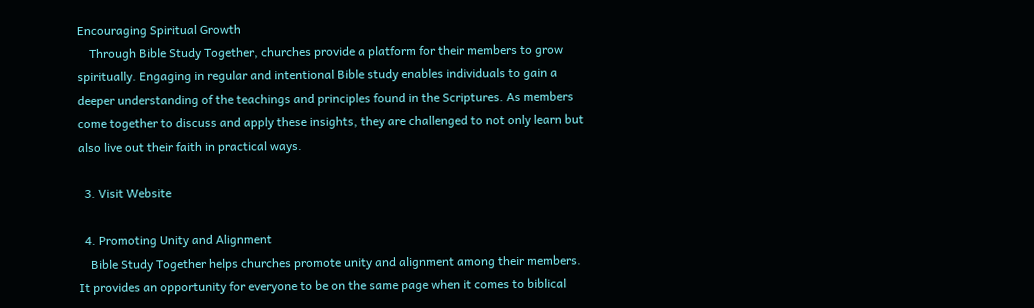Encouraging Spiritual Growth
    Through Bible Study Together, churches provide a platform for their members to grow spiritually. Engaging in regular and intentional Bible study enables individuals to gain a deeper understanding of the teachings and principles found in the Scriptures. As members come together to discuss and apply these insights, they are challenged to not only learn but also live out their faith in practical ways.

  3. Visit Website

  4. Promoting Unity and Alignment
    Bible Study Together helps churches promote unity and alignment among their members. It provides an opportunity for everyone to be on the same page when it comes to biblical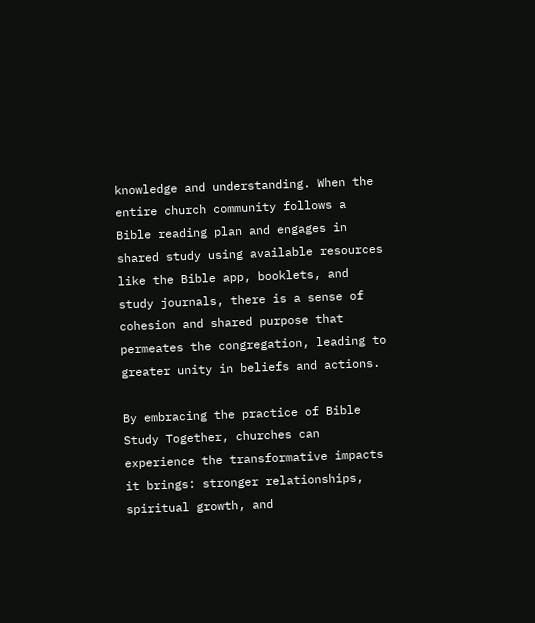knowledge and understanding. When the entire church community follows a Bible reading plan and engages in shared study using available resources like the Bible app, booklets, and study journals, there is a sense of cohesion and shared purpose that permeates the congregation, leading to greater unity in beliefs and actions.

By embracing the practice of Bible Study Together, churches can experience the transformative impacts it brings: stronger relationships, spiritual growth, and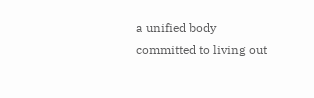a unified body committed to living out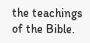the teachings of the Bible.